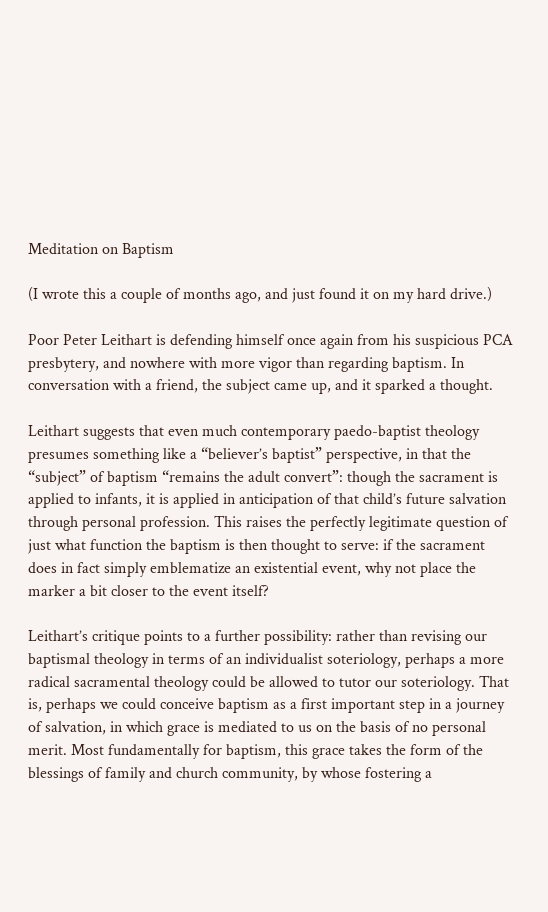Meditation on Baptism

(I wrote this a couple of months ago, and just found it on my hard drive.)

Poor Peter Leithart is defending himself once again from his suspicious PCA presbytery, and nowhere with more vigor than regarding baptism. In conversation with a friend, the subject came up, and it sparked a thought.

Leithart suggests that even much contemporary paedo-baptist theology presumes something like a “believer’s baptist” perspective, in that the “subject” of baptism “remains the adult convert”: though the sacrament is applied to infants, it is applied in anticipation of that child’s future salvation through personal profession. This raises the perfectly legitimate question of just what function the baptism is then thought to serve: if the sacrament does in fact simply emblematize an existential event, why not place the marker a bit closer to the event itself?

Leithart’s critique points to a further possibility: rather than revising our baptismal theology in terms of an individualist soteriology, perhaps a more radical sacramental theology could be allowed to tutor our soteriology. That is, perhaps we could conceive baptism as a first important step in a journey of salvation, in which grace is mediated to us on the basis of no personal merit. Most fundamentally for baptism, this grace takes the form of the blessings of family and church community, by whose fostering a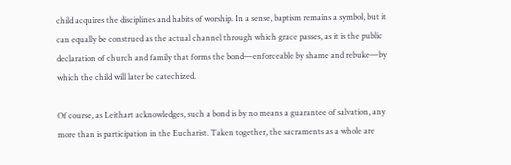child acquires the disciplines and habits of worship. In a sense, baptism remains a symbol, but it can equally be construed as the actual channel through which grace passes, as it is the public declaration of church and family that forms the bond—enforceable by shame and rebuke—by which the child will later be catechized.

Of course, as Leithart acknowledges, such a bond is by no means a guarantee of salvation, any more than is participation in the Eucharist. Taken together, the sacraments as a whole are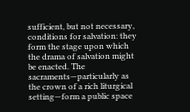sufficient, but not necessary, conditions for salvation: they form the stage upon which the drama of salvation might be enacted. The sacraments—particularly as the crown of a rich liturgical setting—form a public space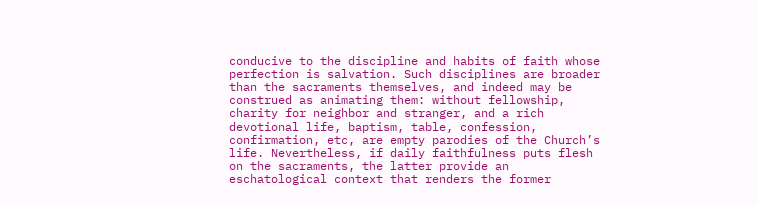conducive to the discipline and habits of faith whose perfection is salvation. Such disciplines are broader than the sacraments themselves, and indeed may be construed as animating them: without fellowship, charity for neighbor and stranger, and a rich devotional life, baptism, table, confession, confirmation, etc, are empty parodies of the Church’s life. Nevertheless, if daily faithfulness puts flesh on the sacraments, the latter provide an eschatological context that renders the former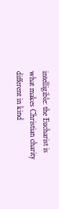intelligible: the Eucharist is what makes Christian charity different in kind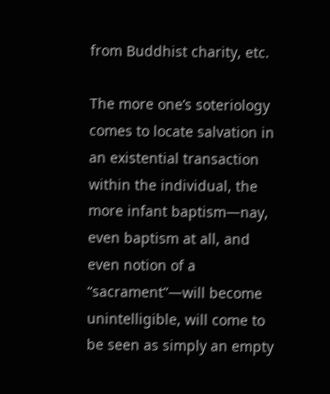from Buddhist charity, etc.

The more one’s soteriology comes to locate salvation in an existential transaction within the individual, the more infant baptism—nay, even baptism at all, and even notion of a “sacrament”—will become unintelligible, will come to be seen as simply an empty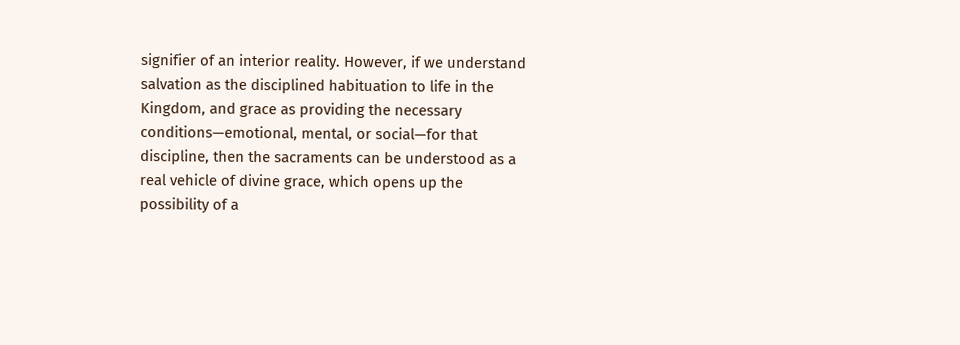signifier of an interior reality. However, if we understand salvation as the disciplined habituation to life in the Kingdom, and grace as providing the necessary conditions—emotional, mental, or social—for that discipline, then the sacraments can be understood as a real vehicle of divine grace, which opens up the possibility of a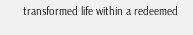transformed life within a redeemed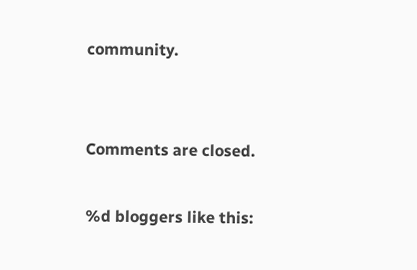community.


Comments are closed.

%d bloggers like this: